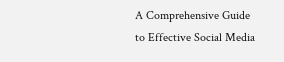A Comprehensive Guide to Effective Social Media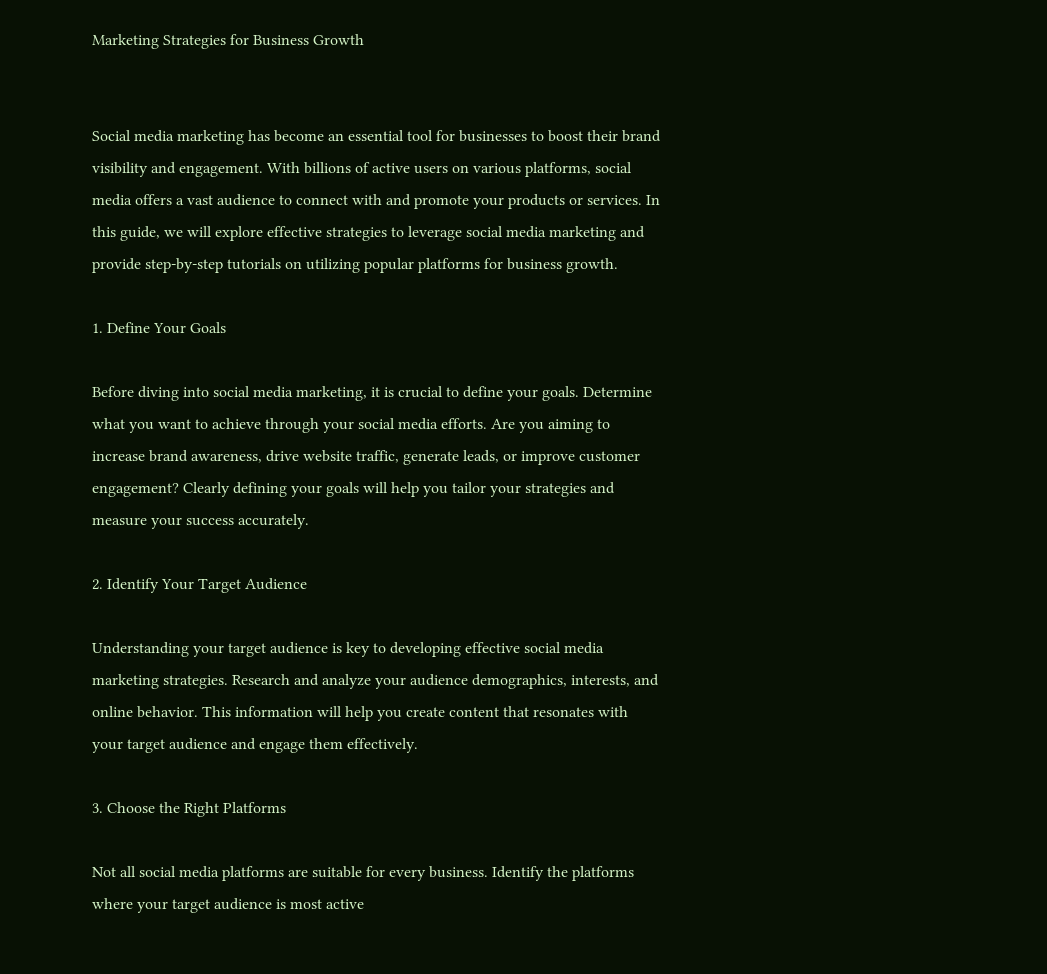Marketing Strategies for Business Growth


Social media marketing has become an essential tool for businesses to boost their brand visibility and engagement. With billions of active users on various platforms, social media offers a vast audience to connect with and promote your products or services. In this guide, we will explore effective strategies to leverage social media marketing and provide step-by-step tutorials on utilizing popular platforms for business growth.

1. Define Your Goals

Before diving into social media marketing, it is crucial to define your goals. Determine what you want to achieve through your social media efforts. Are you aiming to increase brand awareness, drive website traffic, generate leads, or improve customer engagement? Clearly defining your goals will help you tailor your strategies and measure your success accurately.

2. Identify Your Target Audience

Understanding your target audience is key to developing effective social media marketing strategies. Research and analyze your audience demographics, interests, and online behavior. This information will help you create content that resonates with your target audience and engage them effectively.

3. Choose the Right Platforms

Not all social media platforms are suitable for every business. Identify the platforms where your target audience is most active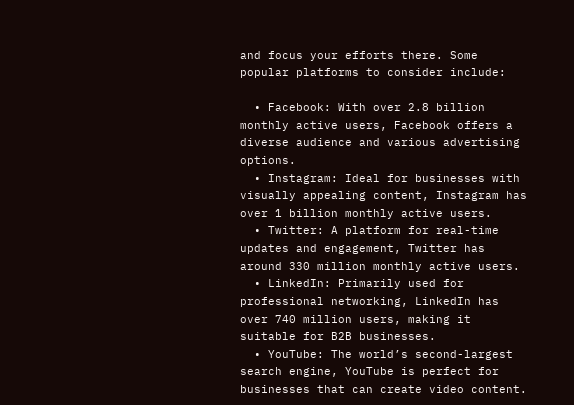and focus your efforts there. Some popular platforms to consider include:

  • Facebook: With over 2.8 billion monthly active users, Facebook offers a diverse audience and various advertising options.
  • Instagram: Ideal for businesses with visually appealing content, Instagram has over 1 billion monthly active users.
  • Twitter: A platform for real-time updates and engagement, Twitter has around 330 million monthly active users.
  • LinkedIn: Primarily used for professional networking, LinkedIn has over 740 million users, making it suitable for B2B businesses.
  • YouTube: The world’s second-largest search engine, YouTube is perfect for businesses that can create video content.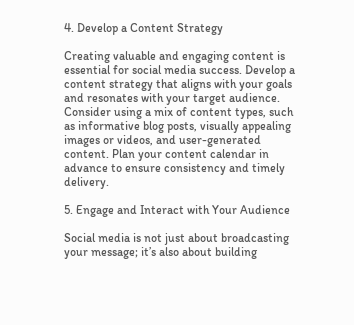4. Develop a Content Strategy

Creating valuable and engaging content is essential for social media success. Develop a content strategy that aligns with your goals and resonates with your target audience. Consider using a mix of content types, such as informative blog posts, visually appealing images or videos, and user-generated content. Plan your content calendar in advance to ensure consistency and timely delivery.

5. Engage and Interact with Your Audience

Social media is not just about broadcasting your message; it’s also about building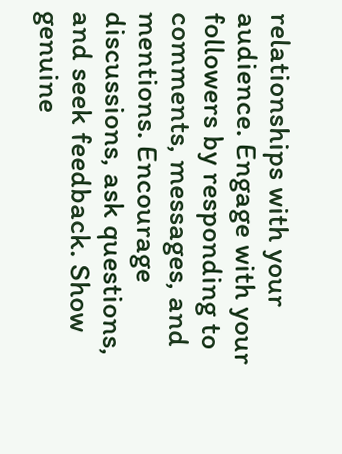relationships with your audience. Engage with your followers by responding to comments, messages, and mentions. Encourage discussions, ask questions, and seek feedback. Show genuine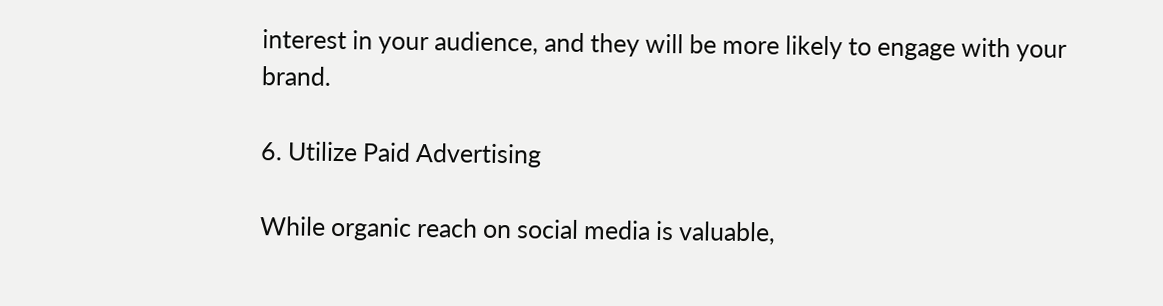interest in your audience, and they will be more likely to engage with your brand.

6. Utilize Paid Advertising

While organic reach on social media is valuable,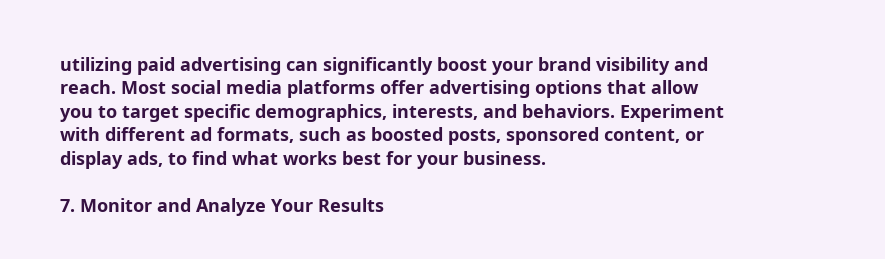utilizing paid advertising can significantly boost your brand visibility and reach. Most social media platforms offer advertising options that allow you to target specific demographics, interests, and behaviors. Experiment with different ad formats, such as boosted posts, sponsored content, or display ads, to find what works best for your business.

7. Monitor and Analyze Your Results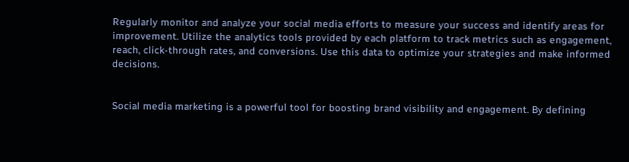Regularly monitor and analyze your social media efforts to measure your success and identify areas for improvement. Utilize the analytics tools provided by each platform to track metrics such as engagement, reach, click-through rates, and conversions. Use this data to optimize your strategies and make informed decisions.


Social media marketing is a powerful tool for boosting brand visibility and engagement. By defining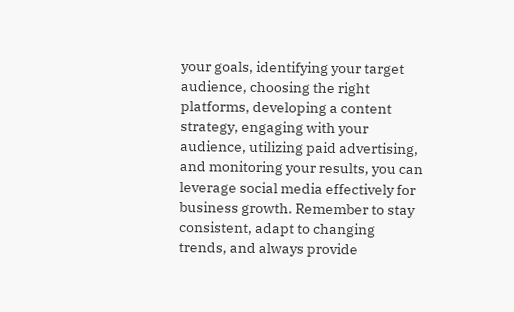your goals, identifying your target audience, choosing the right platforms, developing a content strategy, engaging with your audience, utilizing paid advertising, and monitoring your results, you can leverage social media effectively for business growth. Remember to stay consistent, adapt to changing trends, and always provide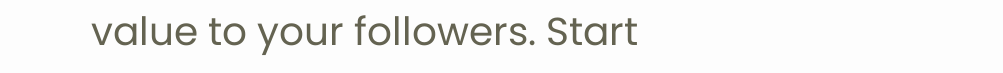value to your followers. Start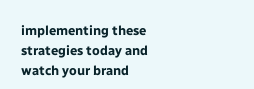implementing these strategies today and watch your brand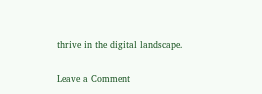thrive in the digital landscape.

Leave a Comment